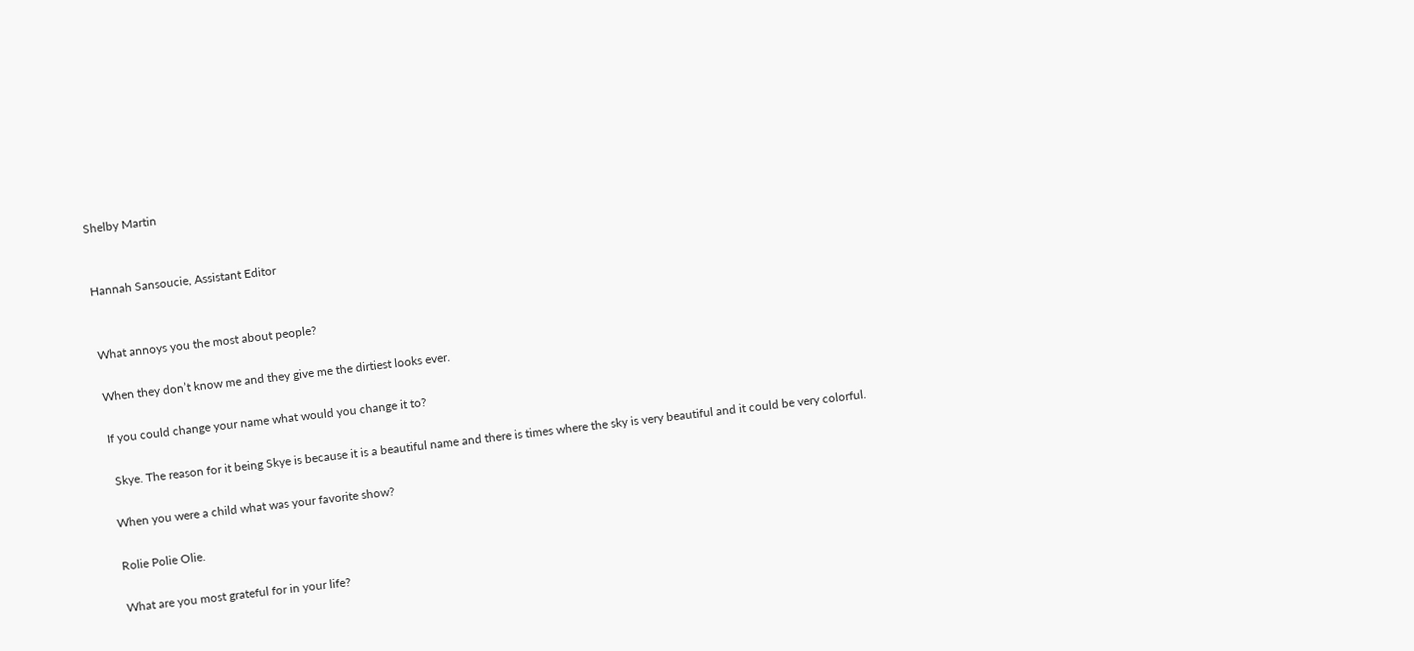Shelby Martin


Hannah Sansoucie, Assistant Editor


What annoys you the most about people?

When they don’t know me and they give me the dirtiest looks ever.

If you could change your name what would you change it to?

 Skye. The reason for it being Skye is because it is a beautiful name and there is times where the sky is very beautiful and it could be very colorful.

When you were a child what was your favorite show?

Rolie Polie Olie.

What are you most grateful for in your life?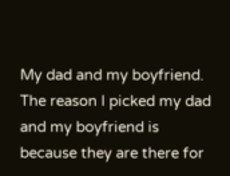My dad and my boyfriend. The reason I picked my dad and my boyfriend is because they are there for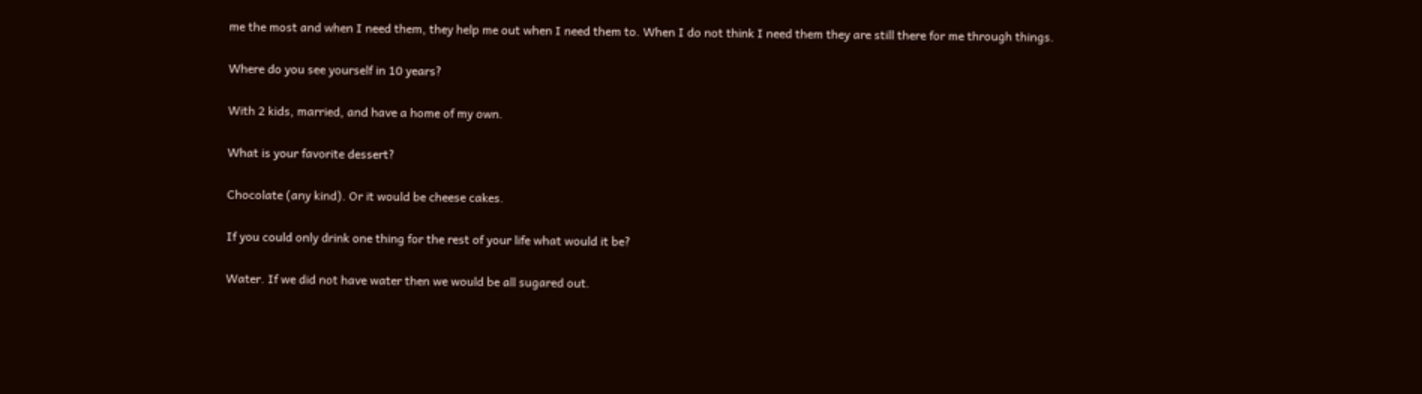me the most and when I need them, they help me out when I need them to. When I do not think I need them they are still there for me through things.

Where do you see yourself in 10 years?

With 2 kids, married, and have a home of my own.

What is your favorite dessert?

Chocolate (any kind). Or it would be cheese cakes.

If you could only drink one thing for the rest of your life what would it be?

Water. If we did not have water then we would be all sugared out.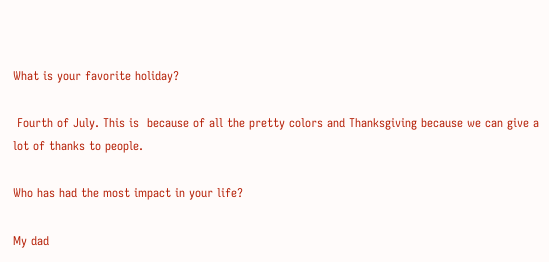What is your favorite holiday?

 Fourth of July. This is  because of all the pretty colors and Thanksgiving because we can give a lot of thanks to people.

Who has had the most impact in your life?

My dad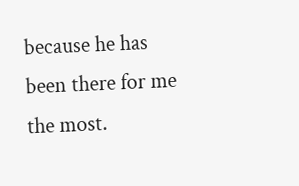because he has been there for me the most.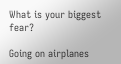What is your biggest fear?

Going on airplanes